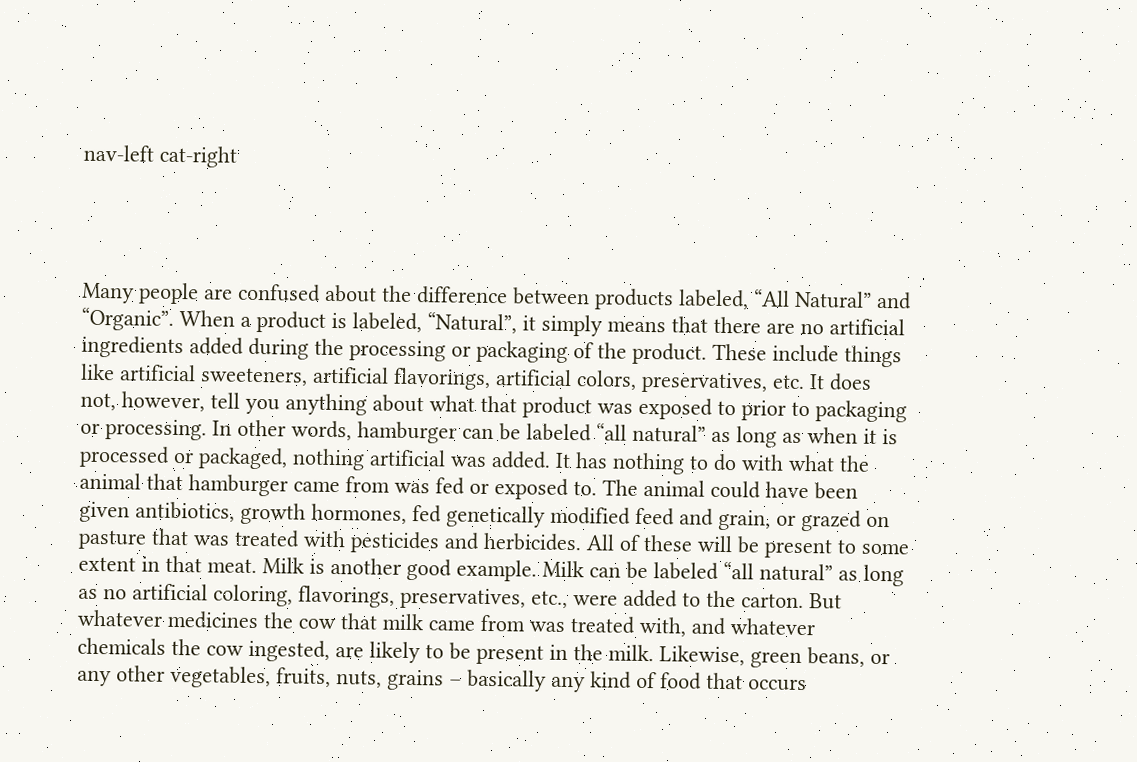nav-left cat-right




Many people are confused about the difference between products labeled, “All Natural” and “Organic”. When a product is labeled, “Natural”, it simply means that there are no artificial ingredients added during the processing or packaging of the product. These include things like artificial sweeteners, artificial flavorings, artificial colors, preservatives, etc. It does not, however, tell you anything about what that product was exposed to prior to packaging or processing. In other words, hamburger can be labeled “all natural” as long as when it is processed or packaged, nothing artificial was added. It has nothing to do with what the animal that hamburger came from was fed or exposed to. The animal could have been given antibiotics, growth hormones, fed genetically modified feed and grain, or grazed on pasture that was treated with pesticides and herbicides. All of these will be present to some extent in that meat. Milk is another good example. Milk can be labeled “all natural” as long as no artificial coloring, flavorings, preservatives, etc., were added to the carton. But whatever medicines the cow that milk came from was treated with, and whatever chemicals the cow ingested, are likely to be present in the milk. Likewise, green beans, or any other vegetables, fruits, nuts, grains – basically any kind of food that occurs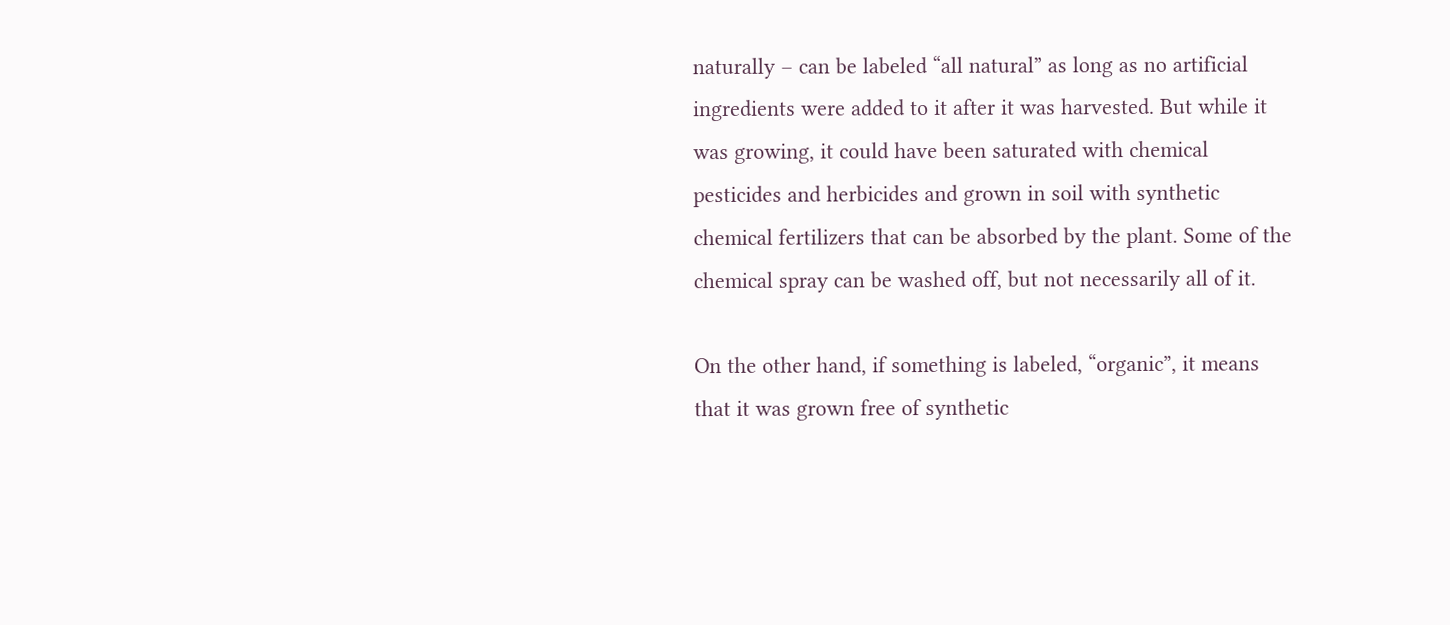naturally – can be labeled “all natural” as long as no artificial ingredients were added to it after it was harvested. But while it was growing, it could have been saturated with chemical pesticides and herbicides and grown in soil with synthetic chemical fertilizers that can be absorbed by the plant. Some of the chemical spray can be washed off, but not necessarily all of it.

On the other hand, if something is labeled, “organic”, it means that it was grown free of synthetic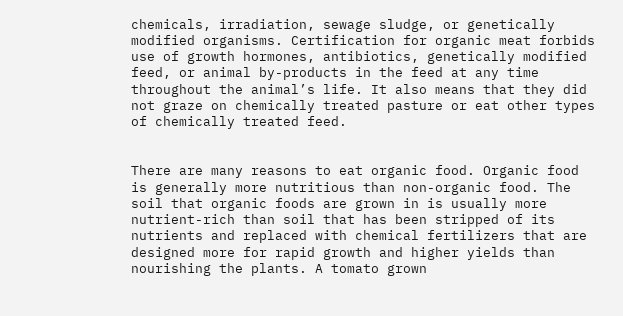chemicals, irradiation, sewage sludge, or genetically modified organisms. Certification for organic meat forbids use of growth hormones, antibiotics, genetically modified feed, or animal by-products in the feed at any time throughout the animal’s life. It also means that they did not graze on chemically treated pasture or eat other types of chemically treated feed.


There are many reasons to eat organic food. Organic food is generally more nutritious than non-organic food. The soil that organic foods are grown in is usually more nutrient-rich than soil that has been stripped of its nutrients and replaced with chemical fertilizers that are designed more for rapid growth and higher yields than nourishing the plants. A tomato grown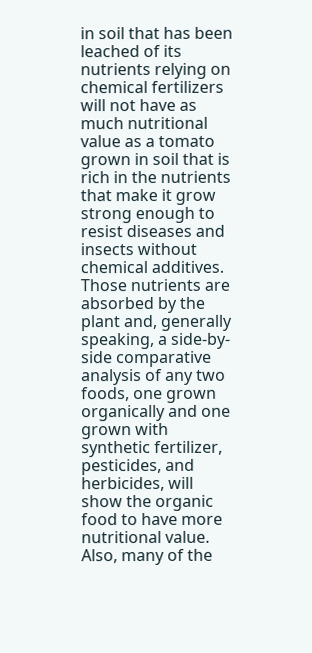in soil that has been leached of its nutrients relying on chemical fertilizers will not have as much nutritional value as a tomato grown in soil that is rich in the nutrients that make it grow strong enough to resist diseases and insects without chemical additives. Those nutrients are absorbed by the plant and, generally speaking, a side-by-side comparative analysis of any two foods, one grown organically and one grown with synthetic fertilizer, pesticides, and herbicides, will show the organic food to have more nutritional value. Also, many of the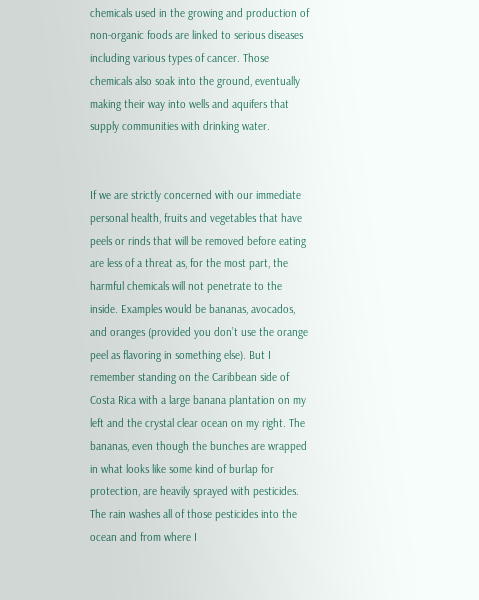chemicals used in the growing and production of non-organic foods are linked to serious diseases including various types of cancer. Those chemicals also soak into the ground, eventually making their way into wells and aquifers that supply communities with drinking water.


If we are strictly concerned with our immediate personal health, fruits and vegetables that have peels or rinds that will be removed before eating are less of a threat as, for the most part, the harmful chemicals will not penetrate to the inside. Examples would be bananas, avocados, and oranges (provided you don’t use the orange peel as flavoring in something else). But I remember standing on the Caribbean side of Costa Rica with a large banana plantation on my left and the crystal clear ocean on my right. The bananas, even though the bunches are wrapped in what looks like some kind of burlap for protection, are heavily sprayed with pesticides. The rain washes all of those pesticides into the ocean and from where I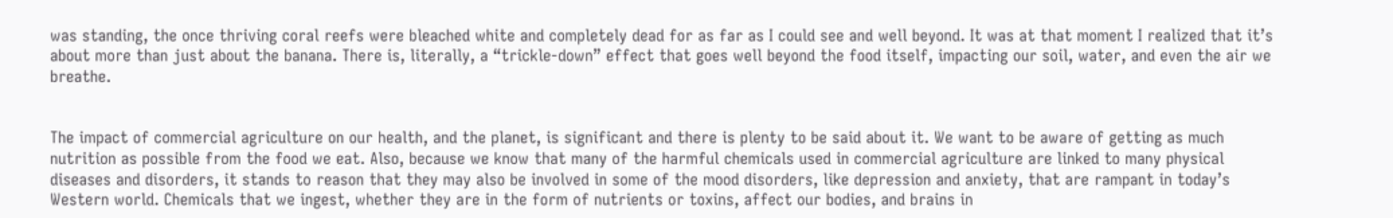was standing, the once thriving coral reefs were bleached white and completely dead for as far as I could see and well beyond. It was at that moment I realized that it’s about more than just about the banana. There is, literally, a “trickle-down” effect that goes well beyond the food itself, impacting our soil, water, and even the air we breathe.


The impact of commercial agriculture on our health, and the planet, is significant and there is plenty to be said about it. We want to be aware of getting as much nutrition as possible from the food we eat. Also, because we know that many of the harmful chemicals used in commercial agriculture are linked to many physical diseases and disorders, it stands to reason that they may also be involved in some of the mood disorders, like depression and anxiety, that are rampant in today’s Western world. Chemicals that we ingest, whether they are in the form of nutrients or toxins, affect our bodies, and brains in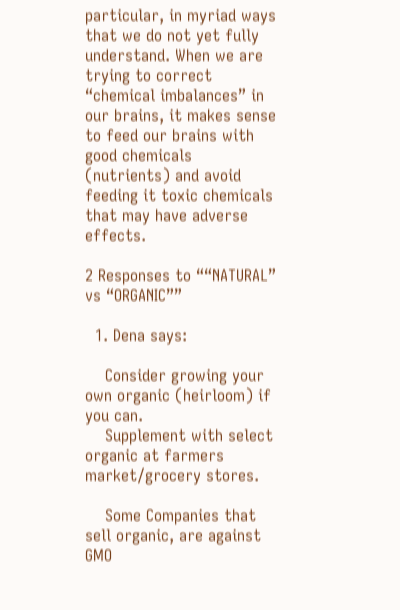particular, in myriad ways that we do not yet fully understand. When we are trying to correct “chemical imbalances” in our brains, it makes sense to feed our brains with good chemicals (nutrients) and avoid feeding it toxic chemicals that may have adverse effects.

2 Responses to ““NATURAL” vs “ORGANIC””

  1. Dena says:

    Consider growing your own organic (heirloom) if you can.
    Supplement with select organic at farmers market/grocery stores.

    Some Companies that sell organic, are against GMO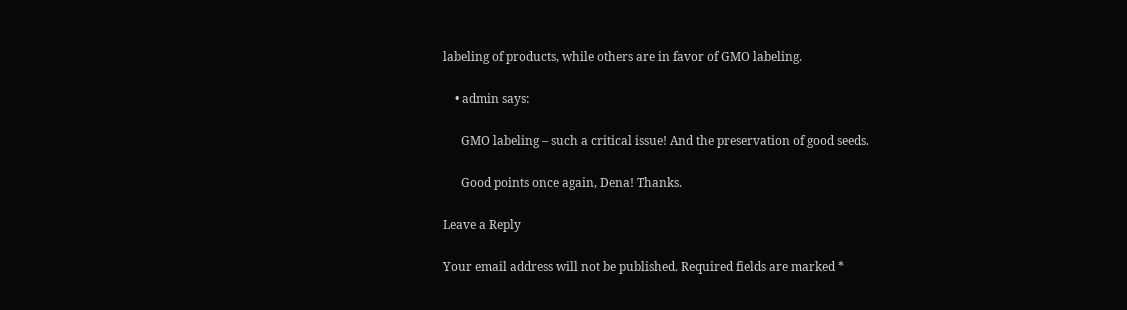labeling of products, while others are in favor of GMO labeling.

    • admin says:

      GMO labeling – such a critical issue! And the preservation of good seeds.

      Good points once again, Dena! Thanks.

Leave a Reply

Your email address will not be published. Required fields are marked *